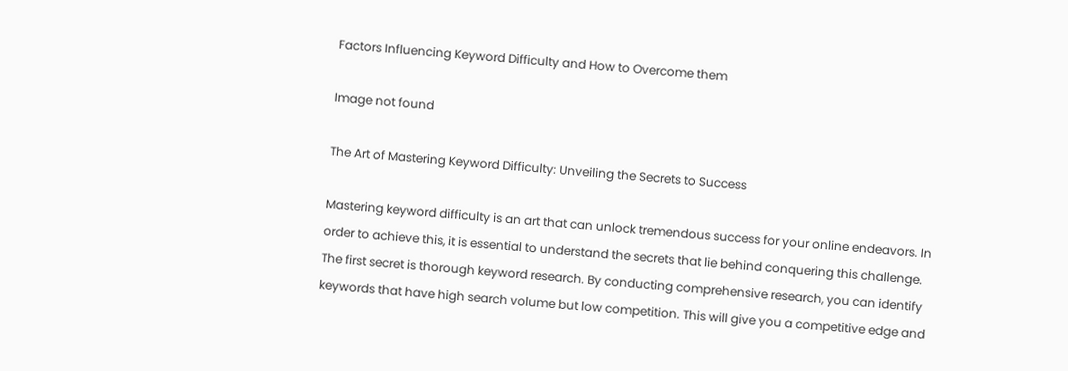Factors Influencing Keyword Difficulty and How to Overcome them

Image not found

The Art of Mastering Keyword Difficulty: Unveiling the Secrets to Success

Mastering keyword difficulty is an art that can unlock tremendous success for your online endeavors. In order to achieve this, it is essential to understand the secrets that lie behind conquering this challenge. The first secret is thorough keyword research. By conducting comprehensive research, you can identify keywords that have high search volume but low competition. This will give you a competitive edge and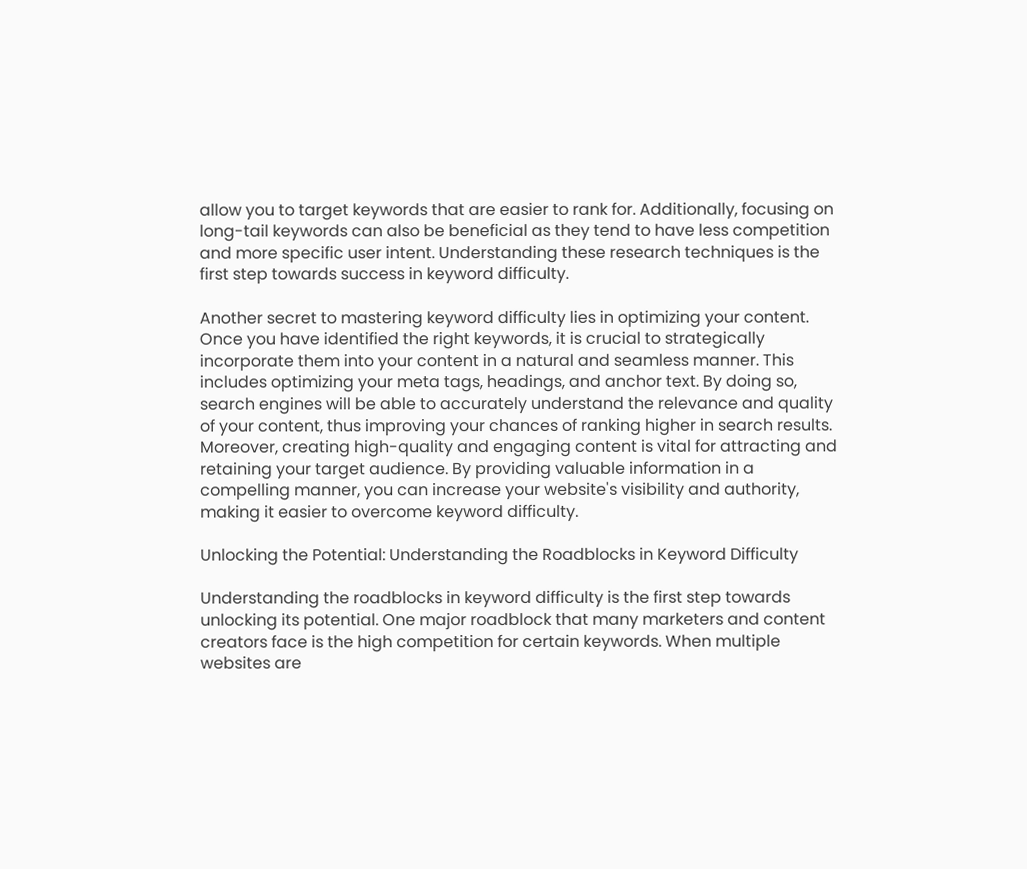allow you to target keywords that are easier to rank for. Additionally, focusing on long-tail keywords can also be beneficial as they tend to have less competition and more specific user intent. Understanding these research techniques is the first step towards success in keyword difficulty.

Another secret to mastering keyword difficulty lies in optimizing your content. Once you have identified the right keywords, it is crucial to strategically incorporate them into your content in a natural and seamless manner. This includes optimizing your meta tags, headings, and anchor text. By doing so, search engines will be able to accurately understand the relevance and quality of your content, thus improving your chances of ranking higher in search results. Moreover, creating high-quality and engaging content is vital for attracting and retaining your target audience. By providing valuable information in a compelling manner, you can increase your website's visibility and authority, making it easier to overcome keyword difficulty.

Unlocking the Potential: Understanding the Roadblocks in Keyword Difficulty

Understanding the roadblocks in keyword difficulty is the first step towards unlocking its potential. One major roadblock that many marketers and content creators face is the high competition for certain keywords. When multiple websites are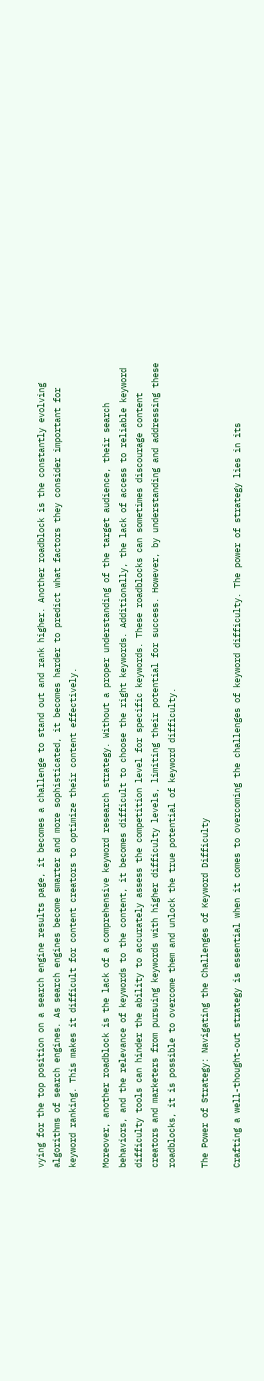vying for the top position on a search engine results page, it becomes a challenge to stand out and rank higher. Another roadblock is the constantly evolving algorithms of search engines. As search engines become smarter and more sophisticated, it becomes harder to predict what factors they consider important for keyword ranking. This makes it difficult for content creators to optimize their content effectively.

Moreover, another roadblock is the lack of a comprehensive keyword research strategy. Without a proper understanding of the target audience, their search behaviors, and the relevance of keywords to the content, it becomes difficult to choose the right keywords. Additionally, the lack of access to reliable keyword difficulty tools can hinder the ability to accurately assess the competition level for specific keywords. These roadblocks can sometimes discourage content creators and marketers from pursuing keywords with higher difficulty levels, limiting their potential for success. However, by understanding and addressing these roadblocks, it is possible to overcome them and unlock the true potential of keyword difficulty.

The Power of Strategy: Navigating the Challenges of Keyword Difficulty

Crafting a well-thought-out strategy is essential when it comes to overcoming the challenges of keyword difficulty. The power of strategy lies in its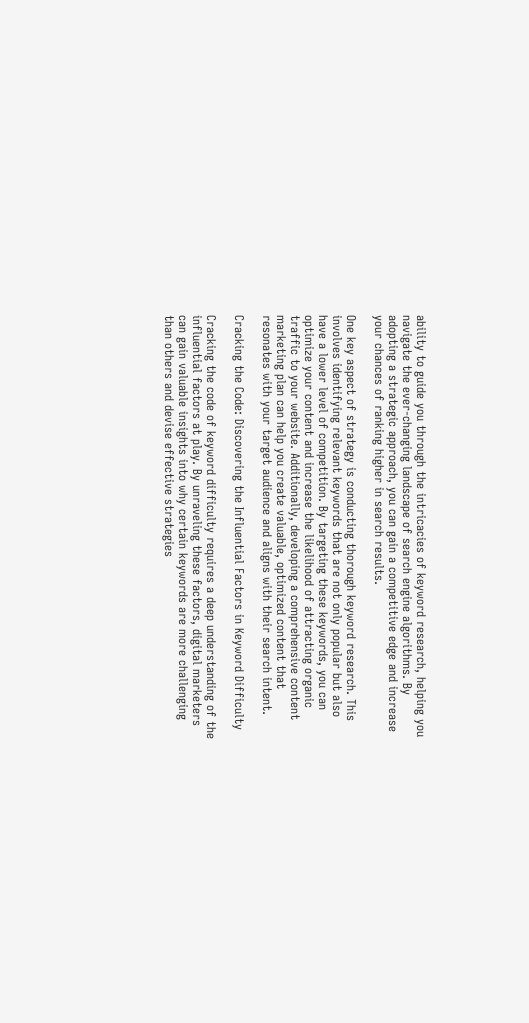ability to guide you through the intricacies of keyword research, helping you navigate the ever-changing landscape of search engine algorithms. By adopting a strategic approach, you can gain a competitive edge and increase your chances of ranking higher in search results.

One key aspect of strategy is conducting thorough keyword research. This involves identifying relevant keywords that are not only popular but also have a lower level of competition. By targeting these keywords, you can optimize your content and increase the likelihood of attracting organic traffic to your website. Additionally, developing a comprehensive content marketing plan can help you create valuable, optimized content that resonates with your target audience and aligns with their search intent.

Cracking the Code: Discovering the Influential Factors in Keyword Difficulty

Cracking the code of keyword difficulty requires a deep understanding of the influential factors at play. By unraveling these factors, digital marketers can gain valuable insights into why certain keywords are more challenging than others and devise effective strategies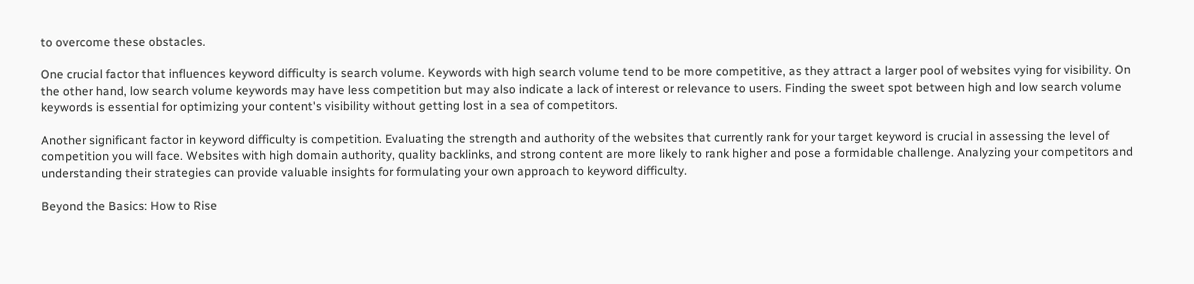to overcome these obstacles.

One crucial factor that influences keyword difficulty is search volume. Keywords with high search volume tend to be more competitive, as they attract a larger pool of websites vying for visibility. On the other hand, low search volume keywords may have less competition but may also indicate a lack of interest or relevance to users. Finding the sweet spot between high and low search volume keywords is essential for optimizing your content's visibility without getting lost in a sea of competitors.

Another significant factor in keyword difficulty is competition. Evaluating the strength and authority of the websites that currently rank for your target keyword is crucial in assessing the level of competition you will face. Websites with high domain authority, quality backlinks, and strong content are more likely to rank higher and pose a formidable challenge. Analyzing your competitors and understanding their strategies can provide valuable insights for formulating your own approach to keyword difficulty.

Beyond the Basics: How to Rise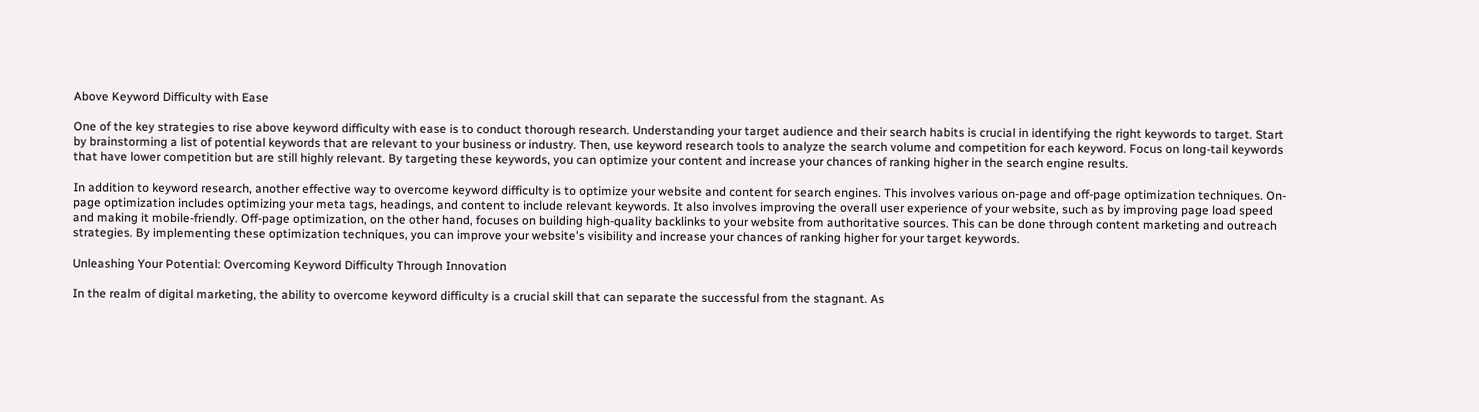Above Keyword Difficulty with Ease

One of the key strategies to rise above keyword difficulty with ease is to conduct thorough research. Understanding your target audience and their search habits is crucial in identifying the right keywords to target. Start by brainstorming a list of potential keywords that are relevant to your business or industry. Then, use keyword research tools to analyze the search volume and competition for each keyword. Focus on long-tail keywords that have lower competition but are still highly relevant. By targeting these keywords, you can optimize your content and increase your chances of ranking higher in the search engine results.

In addition to keyword research, another effective way to overcome keyword difficulty is to optimize your website and content for search engines. This involves various on-page and off-page optimization techniques. On-page optimization includes optimizing your meta tags, headings, and content to include relevant keywords. It also involves improving the overall user experience of your website, such as by improving page load speed and making it mobile-friendly. Off-page optimization, on the other hand, focuses on building high-quality backlinks to your website from authoritative sources. This can be done through content marketing and outreach strategies. By implementing these optimization techniques, you can improve your website's visibility and increase your chances of ranking higher for your target keywords.

Unleashing Your Potential: Overcoming Keyword Difficulty Through Innovation

In the realm of digital marketing, the ability to overcome keyword difficulty is a crucial skill that can separate the successful from the stagnant. As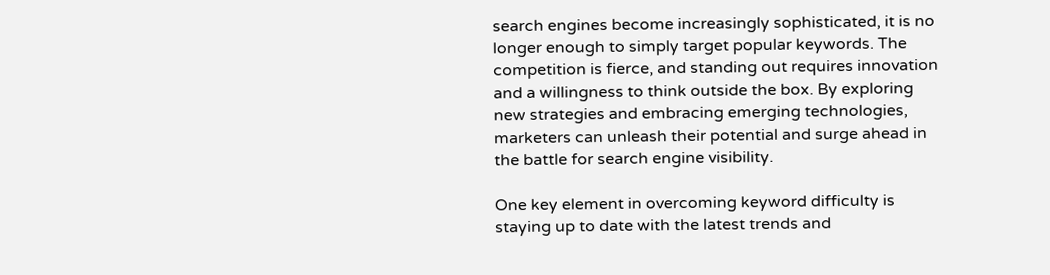search engines become increasingly sophisticated, it is no longer enough to simply target popular keywords. The competition is fierce, and standing out requires innovation and a willingness to think outside the box. By exploring new strategies and embracing emerging technologies, marketers can unleash their potential and surge ahead in the battle for search engine visibility.

One key element in overcoming keyword difficulty is staying up to date with the latest trends and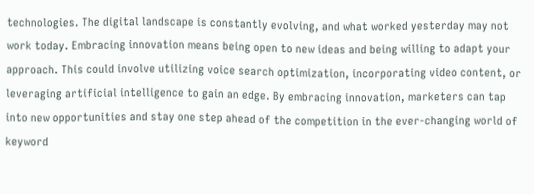technologies. The digital landscape is constantly evolving, and what worked yesterday may not work today. Embracing innovation means being open to new ideas and being willing to adapt your approach. This could involve utilizing voice search optimization, incorporating video content, or leveraging artificial intelligence to gain an edge. By embracing innovation, marketers can tap into new opportunities and stay one step ahead of the competition in the ever-changing world of keyword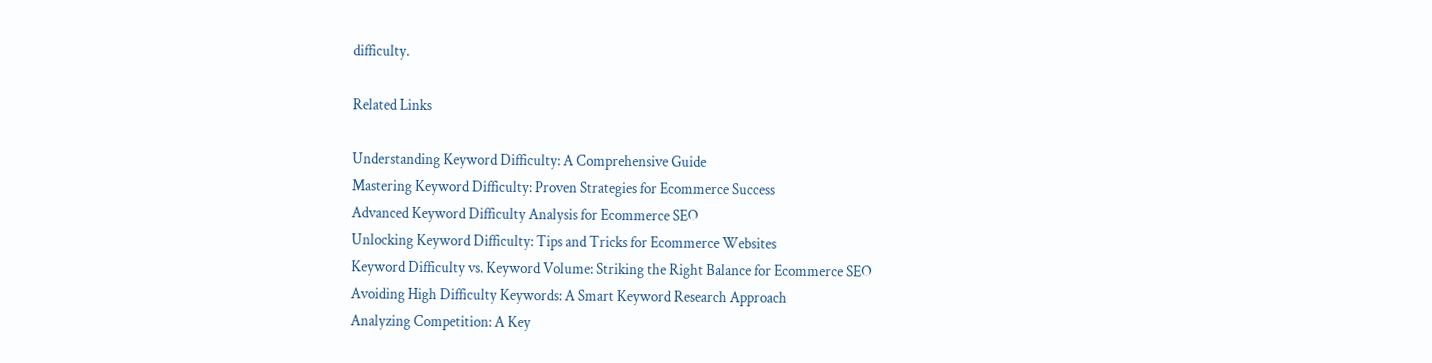difficulty.

Related Links

Understanding Keyword Difficulty: A Comprehensive Guide
Mastering Keyword Difficulty: Proven Strategies for Ecommerce Success
Advanced Keyword Difficulty Analysis for Ecommerce SEO
Unlocking Keyword Difficulty: Tips and Tricks for Ecommerce Websites
Keyword Difficulty vs. Keyword Volume: Striking the Right Balance for Ecommerce SEO
Avoiding High Difficulty Keywords: A Smart Keyword Research Approach
Analyzing Competition: A Key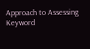Approach to Assessing Keyword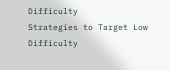Difficulty
Strategies to Target Low Difficulty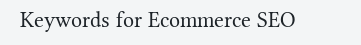Keywords for Ecommerce SEO